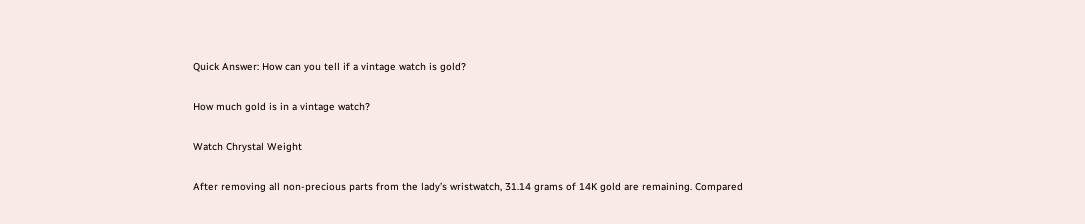Quick Answer: How can you tell if a vintage watch is gold?

How much gold is in a vintage watch?

Watch Chrystal Weight

After removing all non-precious parts from the lady’s wristwatch, 31.14 grams of 14K gold are remaining. Compared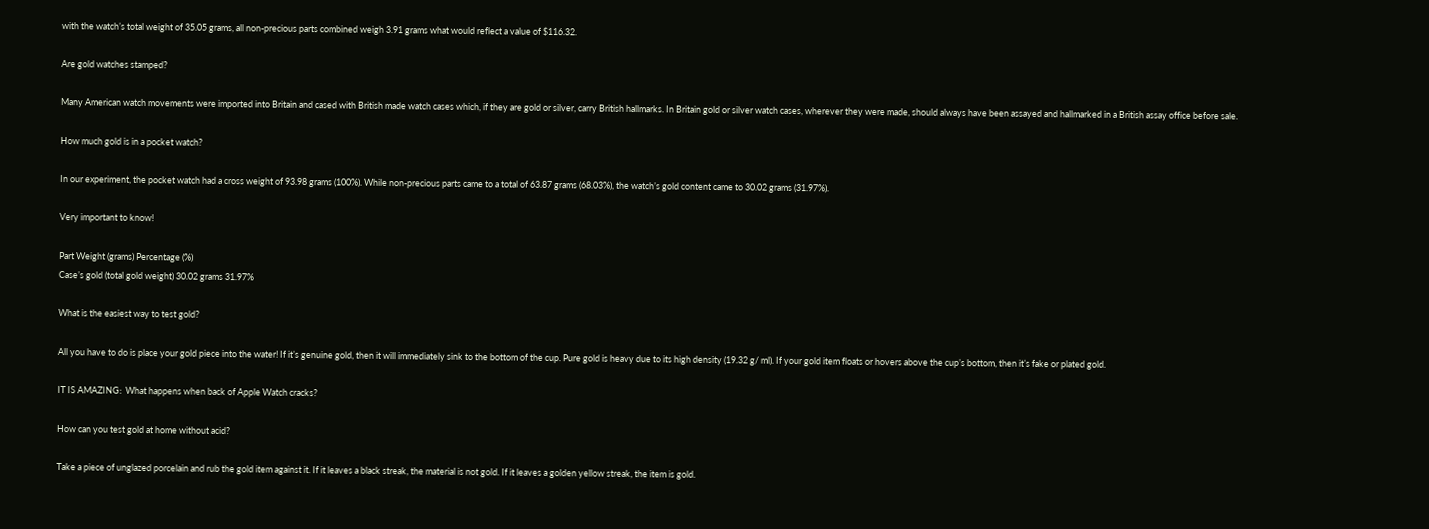with the watch’s total weight of 35.05 grams, all non-precious parts combined weigh 3.91 grams what would reflect a value of $116.32.

Are gold watches stamped?

Many American watch movements were imported into Britain and cased with British made watch cases which, if they are gold or silver, carry British hallmarks. In Britain gold or silver watch cases, wherever they were made, should always have been assayed and hallmarked in a British assay office before sale.

How much gold is in a pocket watch?

In our experiment, the pocket watch had a cross weight of 93.98 grams (100%). While non-precious parts came to a total of 63.87 grams (68.03%), the watch’s gold content came to 30.02 grams (31.97%).

Very important to know!

Part Weight (grams) Percentage (%)
Case’s gold (total gold weight) 30.02 grams 31.97%

What is the easiest way to test gold?

All you have to do is place your gold piece into the water! If it’s genuine gold, then it will immediately sink to the bottom of the cup. Pure gold is heavy due to its high density (19.32 g/ ml). If your gold item floats or hovers above the cup’s bottom, then it’s fake or plated gold.

IT IS AMAZING:  What happens when back of Apple Watch cracks?

How can you test gold at home without acid?

Take a piece of unglazed porcelain and rub the gold item against it. If it leaves a black streak, the material is not gold. If it leaves a golden yellow streak, the item is gold.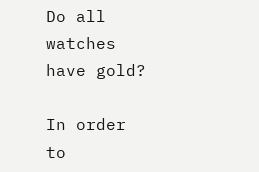Do all watches have gold?

In order to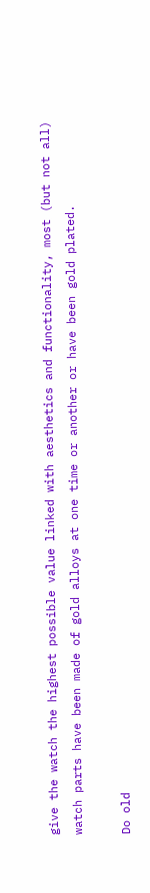give the watch the highest possible value linked with aesthetics and functionality, most (but not all) watch parts have been made of gold alloys at one time or another or have been gold plated.

Do old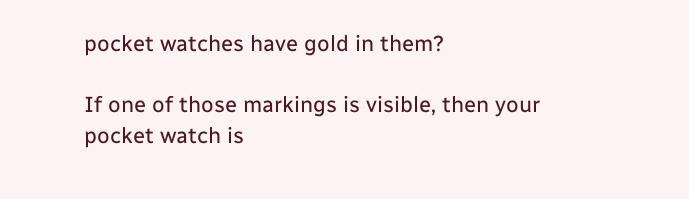pocket watches have gold in them?

If one of those markings is visible, then your pocket watch is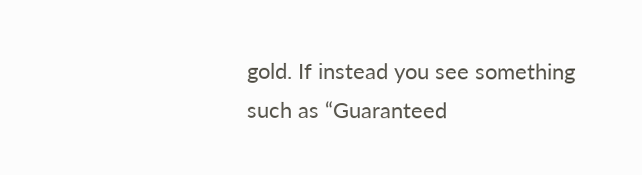gold. If instead you see something such as “Guaranteed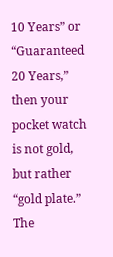10 Years” or “Guaranteed 20 Years,” then your pocket watch is not gold, but rather “gold plate.” The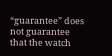“guarantee” does not guarantee that the watch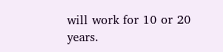will work for 10 or 20 years.